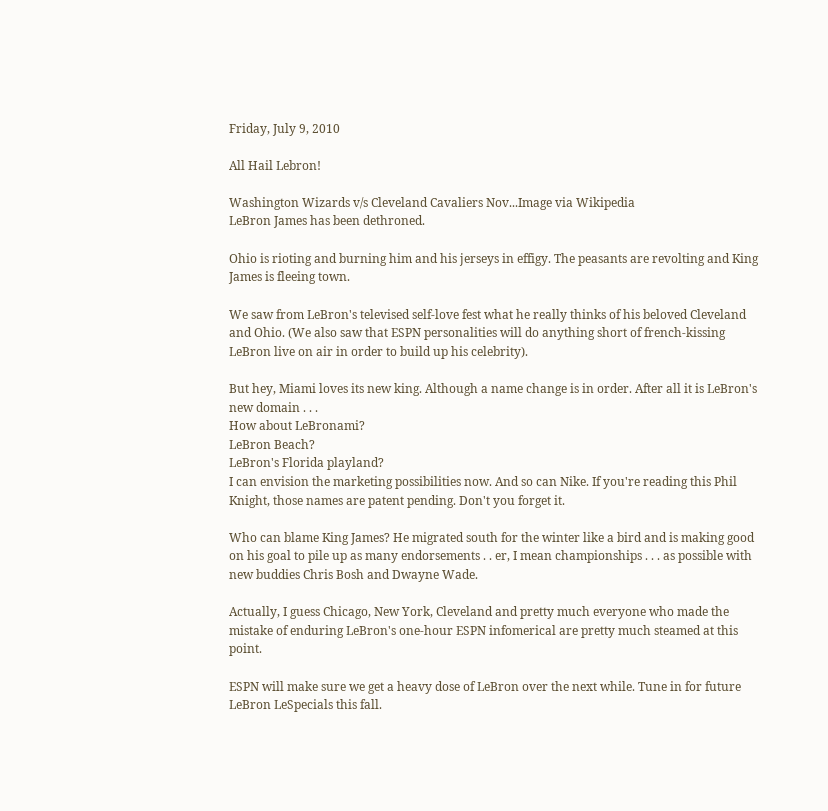Friday, July 9, 2010

All Hail Lebron!

Washington Wizards v/s Cleveland Cavaliers Nov...Image via Wikipedia
LeBron James has been dethroned.

Ohio is rioting and burning him and his jerseys in effigy. The peasants are revolting and King James is fleeing town.

We saw from LeBron's televised self-love fest what he really thinks of his beloved Cleveland and Ohio. (We also saw that ESPN personalities will do anything short of french-kissing LeBron live on air in order to build up his celebrity).

But hey, Miami loves its new king. Although a name change is in order. After all it is LeBron's new domain . . .
How about LeBronami?
LeBron Beach?
LeBron's Florida playland?
I can envision the marketing possibilities now. And so can Nike. If you're reading this Phil Knight, those names are patent pending. Don't you forget it.

Who can blame King James? He migrated south for the winter like a bird and is making good on his goal to pile up as many endorsements . . er, I mean championships . . . as possible with new buddies Chris Bosh and Dwayne Wade.

Actually, I guess Chicago, New York, Cleveland and pretty much everyone who made the mistake of enduring LeBron's one-hour ESPN infomerical are pretty much steamed at this point.

ESPN will make sure we get a heavy dose of LeBron over the next while. Tune in for future LeBron LeSpecials this fall.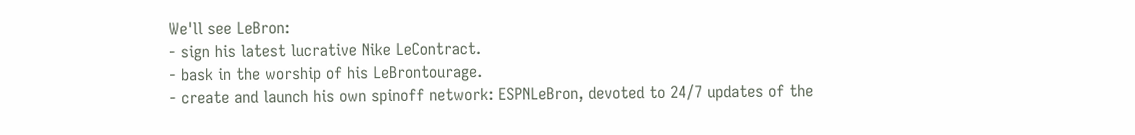We'll see LeBron:
- sign his latest lucrative Nike LeContract.
- bask in the worship of his LeBrontourage.
- create and launch his own spinoff network: ESPNLeBron, devoted to 24/7 updates of the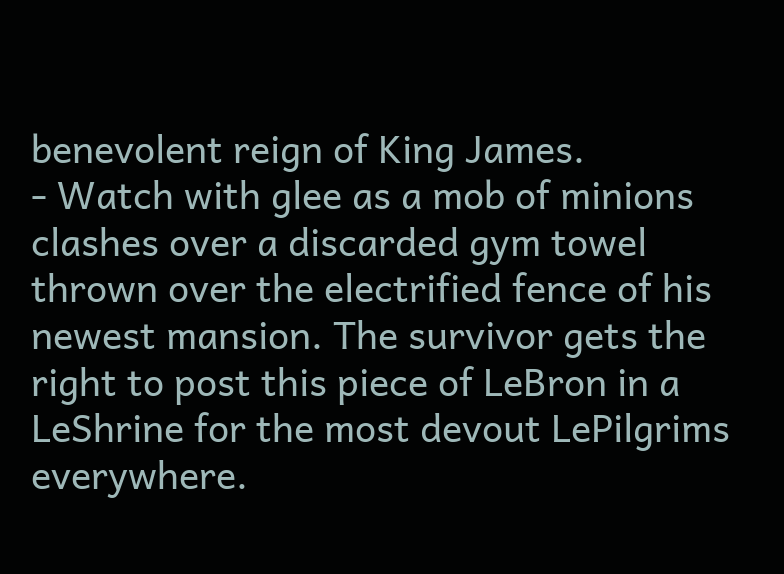benevolent reign of King James.
- Watch with glee as a mob of minions clashes over a discarded gym towel thrown over the electrified fence of his newest mansion. The survivor gets the right to post this piece of LeBron in a LeShrine for the most devout LePilgrims everywhere.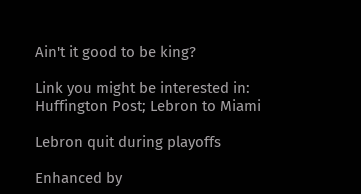Ain't it good to be king?

Link you might be interested in:
Huffington Post; Lebron to Miami

Lebron quit during playoffs

Enhanced by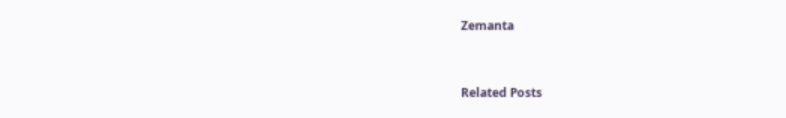Zemanta



Related Posts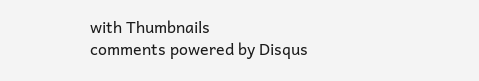with Thumbnails
comments powered by Disqus